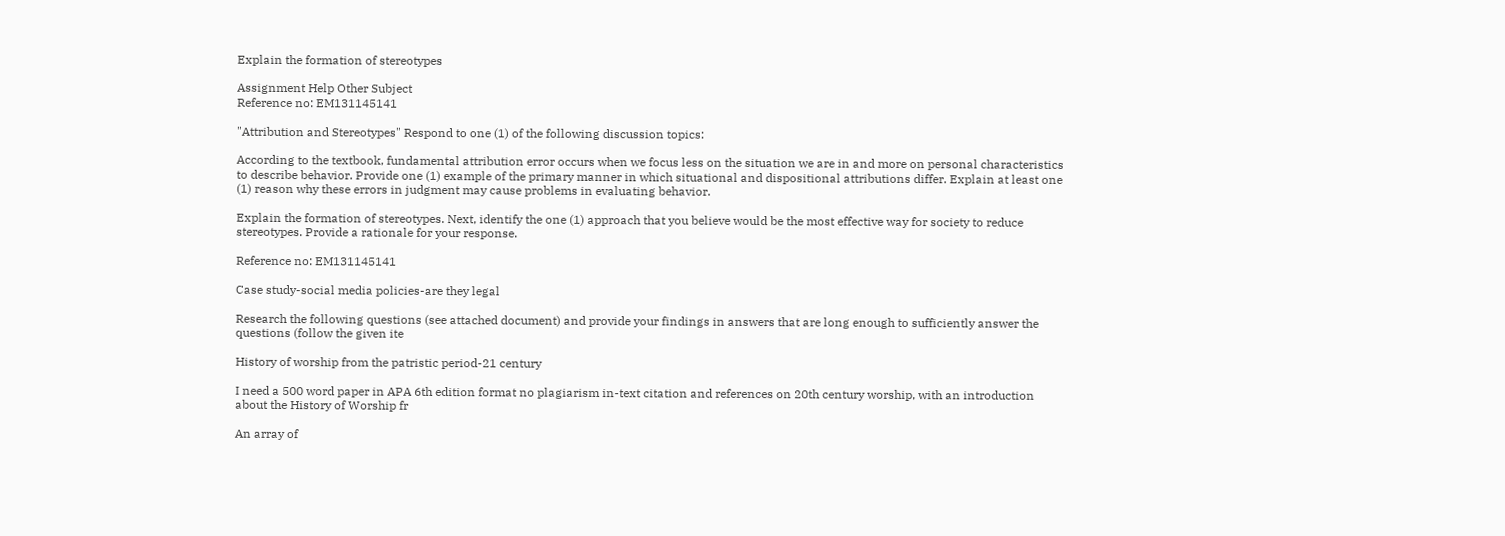Explain the formation of stereotypes

Assignment Help Other Subject
Reference no: EM131145141

"Attribution and Stereotypes" Respond to one (1) of the following discussion topics:

According to the textbook, fundamental attribution error occurs when we focus less on the situation we are in and more on personal characteristics to describe behavior. Provide one (1) example of the primary manner in which situational and dispositional attributions differ. Explain at least one (1) reason why these errors in judgment may cause problems in evaluating behavior.

Explain the formation of stereotypes. Next, identify the one (1) approach that you believe would be the most effective way for society to reduce stereotypes. Provide a rationale for your response.

Reference no: EM131145141

Case study-social media policies-are they legal

Research the following questions (see attached document) and provide your findings in answers that are long enough to sufficiently answer the questions (follow the given ite

History of worship from the patristic period-21 century

I need a 500 word paper in APA 6th edition format no plagiarism in-text citation and references on 20th century worship, with an introduction about the History of Worship fr

An array of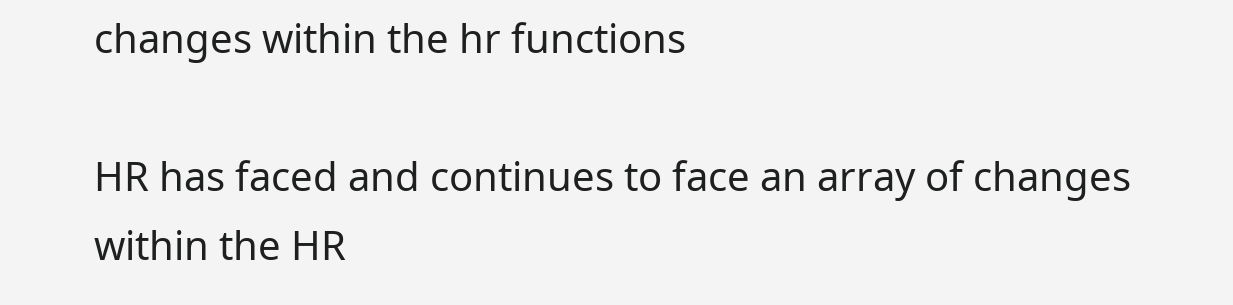changes within the hr functions

HR has faced and continues to face an array of changes within the HR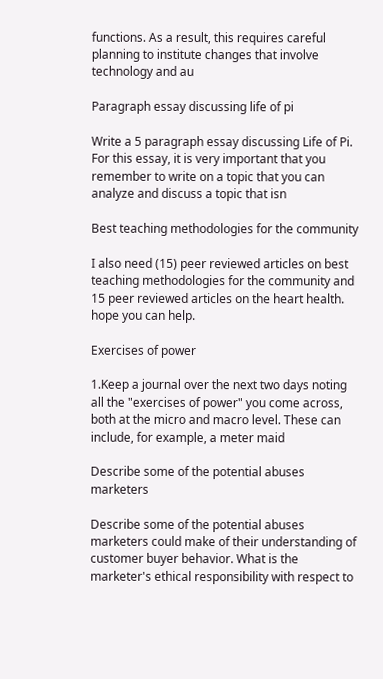functions. As a result, this requires careful planning to institute changes that involve technology and au

Paragraph essay discussing life of pi

Write a 5 paragraph essay discussing Life of Pi. For this essay, it is very important that you remember to write on a topic that you can analyze and discuss a topic that isn

Best teaching methodologies for the community

I also need (15) peer reviewed articles on best teaching methodologies for the community and 15 peer reviewed articles on the heart health. hope you can help.

Exercises of power

1.Keep a journal over the next two days noting all the "exercises of power" you come across, both at the micro and macro level. These can include, for example, a meter maid

Describe some of the potential abuses marketers

Describe some of the potential abuses marketers could make of their understanding of customer buyer behavior. What is the marketer's ethical responsibility with respect to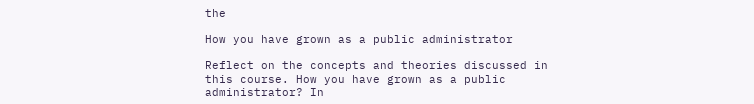the

How you have grown as a public administrator

Reflect on the concepts and theories discussed in this course. How you have grown as a public administrator? In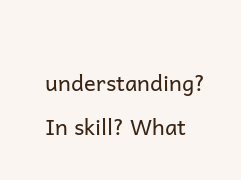understanding? In skill? What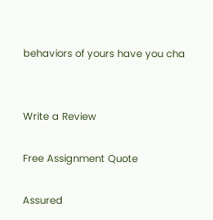behaviors of yours have you cha


Write a Review

Free Assignment Quote

Assured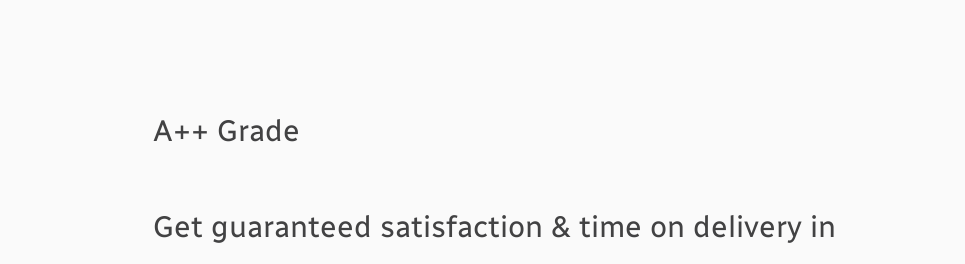A++ Grade

Get guaranteed satisfaction & time on delivery in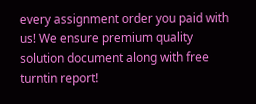every assignment order you paid with us! We ensure premium quality solution document along with free turntin report!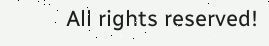All rights reserved!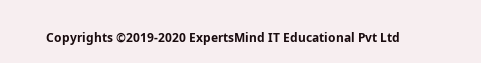Copyrights ©2019-2020 ExpertsMind IT Educational Pvt Ltd